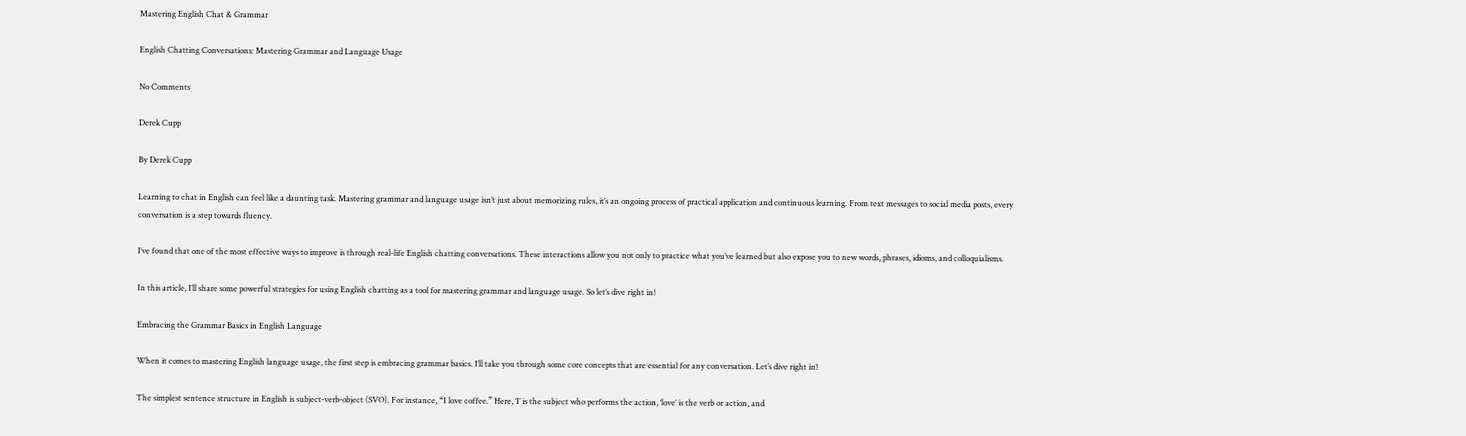Mastering English Chat & Grammar

English Chatting Conversations: Mastering Grammar and Language Usage

No Comments

Derek Cupp

By Derek Cupp

Learning to chat in English can feel like a daunting task. Mastering grammar and language usage isn’t just about memorizing rules, it’s an ongoing process of practical application and continuous learning. From text messages to social media posts, every conversation is a step towards fluency.

I’ve found that one of the most effective ways to improve is through real-life English chatting conversations. These interactions allow you not only to practice what you’ve learned but also expose you to new words, phrases, idioms, and colloquialisms.

In this article, I’ll share some powerful strategies for using English chatting as a tool for mastering grammar and language usage. So let’s dive right in!

Embracing the Grammar Basics in English Language

When it comes to mastering English language usage, the first step is embracing grammar basics. I’ll take you through some core concepts that are essential for any conversation. Let’s dive right in!

The simplest sentence structure in English is subject-verb-object (SVO). For instance, “I love coffee.” Here, ‘I’ is the subject who performs the action, ‘love’ is the verb or action, and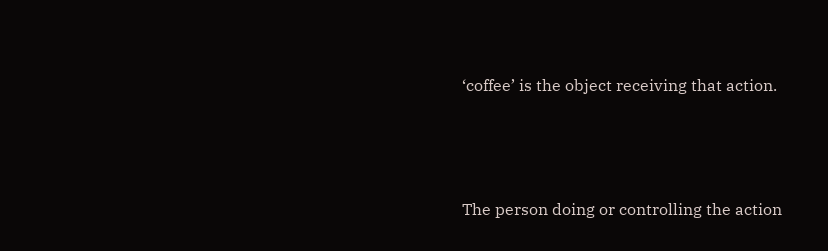‘coffee’ is the object receiving that action.





The person doing or controlling the action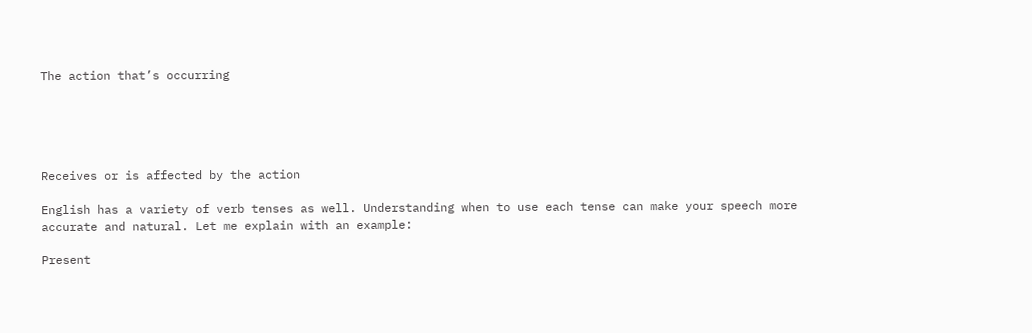The action that’s occurring





Receives or is affected by the action

English has a variety of verb tenses as well. Understanding when to use each tense can make your speech more accurate and natural. Let me explain with an example:

Present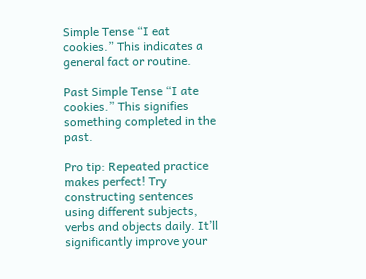Simple Tense “I eat cookies.” This indicates a general fact or routine.

Past Simple Tense “I ate cookies.” This signifies something completed in the past.

Pro tip: Repeated practice makes perfect! Try constructing sentences using different subjects, verbs and objects daily. It’ll significantly improve your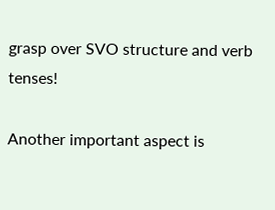grasp over SVO structure and verb tenses!

Another important aspect is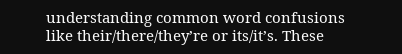understanding common word confusions like their/there/they’re or its/it’s. These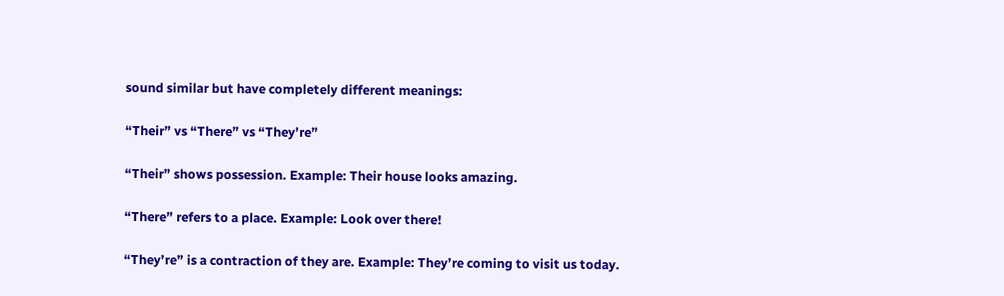sound similar but have completely different meanings:

“Their” vs “There” vs “They’re”

“Their” shows possession. Example: Their house looks amazing.

“There” refers to a place. Example: Look over there!

“They’re” is a contraction of they are. Example: They’re coming to visit us today.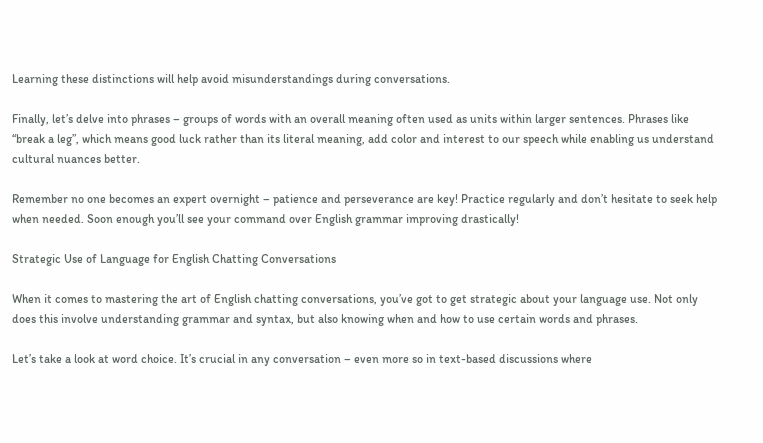Learning these distinctions will help avoid misunderstandings during conversations.

Finally, let’s delve into phrases – groups of words with an overall meaning often used as units within larger sentences. Phrases like “break a leg”, which means good luck rather than its literal meaning, add color and interest to our speech while enabling us understand cultural nuances better.

Remember no one becomes an expert overnight – patience and perseverance are key! Practice regularly and don’t hesitate to seek help when needed. Soon enough you’ll see your command over English grammar improving drastically!

Strategic Use of Language for English Chatting Conversations

When it comes to mastering the art of English chatting conversations, you’ve got to get strategic about your language use. Not only does this involve understanding grammar and syntax, but also knowing when and how to use certain words and phrases.

Let’s take a look at word choice. It’s crucial in any conversation – even more so in text-based discussions where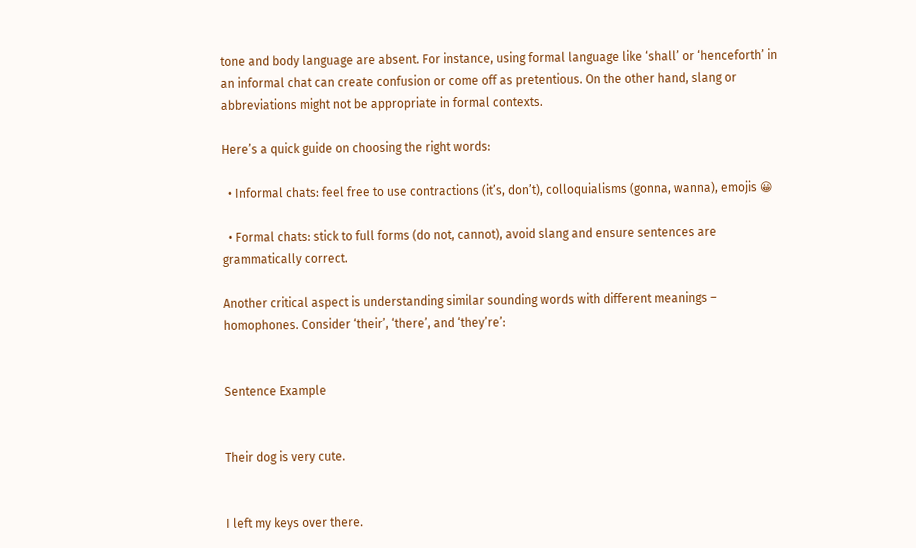tone and body language are absent. For instance, using formal language like ‘shall’ or ‘henceforth’ in an informal chat can create confusion or come off as pretentious. On the other hand, slang or abbreviations might not be appropriate in formal contexts.

Here’s a quick guide on choosing the right words:

  • Informal chats: feel free to use contractions (it’s, don’t), colloquialisms (gonna, wanna), emojis 😀

  • Formal chats: stick to full forms (do not, cannot), avoid slang and ensure sentences are grammatically correct.

Another critical aspect is understanding similar sounding words with different meanings – homophones. Consider ‘their’, ‘there’, and ‘they’re’:


Sentence Example


Their dog is very cute.


I left my keys over there.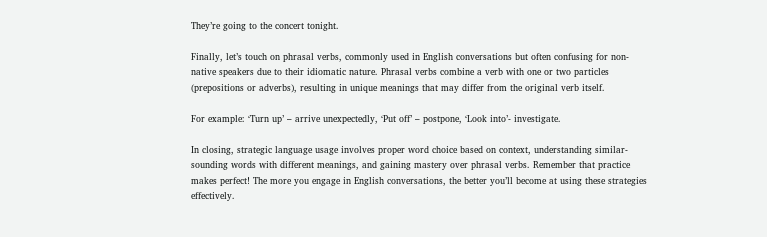They’re going to the concert tonight.

Finally, let’s touch on phrasal verbs, commonly used in English conversations but often confusing for non-native speakers due to their idiomatic nature. Phrasal verbs combine a verb with one or two particles (prepositions or adverbs), resulting in unique meanings that may differ from the original verb itself.

For example: ‘Turn up’ – arrive unexpectedly, ‘Put off’ – postpone, ‘Look into’- investigate.

In closing, strategic language usage involves proper word choice based on context, understanding similar-sounding words with different meanings, and gaining mastery over phrasal verbs. Remember that practice makes perfect! The more you engage in English conversations, the better you’ll become at using these strategies effectively.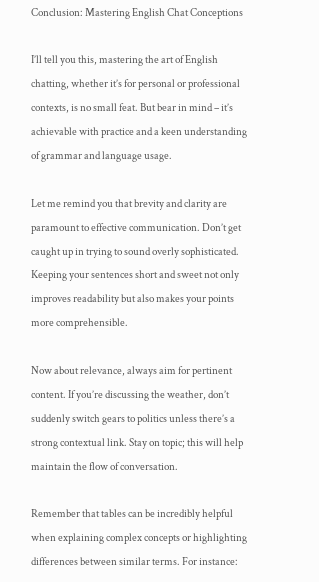Conclusion: Mastering English Chat Conceptions

I’ll tell you this, mastering the art of English chatting, whether it’s for personal or professional contexts, is no small feat. But bear in mind – it’s achievable with practice and a keen understanding of grammar and language usage.

Let me remind you that brevity and clarity are paramount to effective communication. Don’t get caught up in trying to sound overly sophisticated. Keeping your sentences short and sweet not only improves readability but also makes your points more comprehensible.

Now about relevance, always aim for pertinent content. If you’re discussing the weather, don’t suddenly switch gears to politics unless there’s a strong contextual link. Stay on topic; this will help maintain the flow of conversation.

Remember that tables can be incredibly helpful when explaining complex concepts or highlighting differences between similar terms. For instance: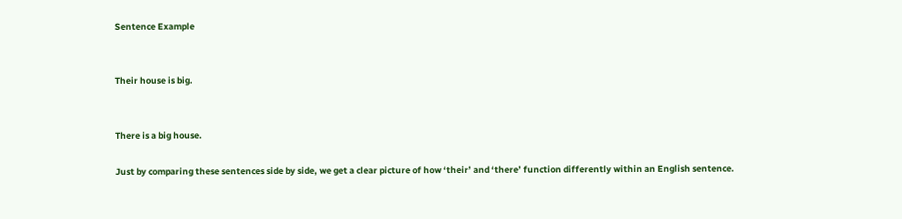Sentence Example


Their house is big.


There is a big house.

Just by comparing these sentences side by side, we get a clear picture of how ‘their’ and ‘there’ function differently within an English sentence.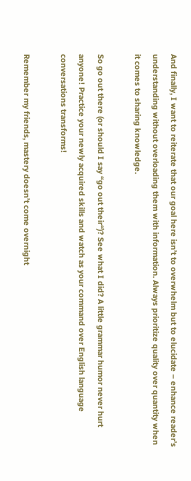And finally, I want to reiterate that our goal here isn’t to overwhelm but to elucidate – enhance reader’s understanding without overloading them with information. Always prioritize quality over quantity when it comes to sharing knowledge.

So go out there (or should I say “go out their“)? See what I did? A little grammar humor never hurt anyone! Practice your newly acquired skills and watch as your command over English language conversations transforms!

Remember my friends, mastery doesn’t come overnight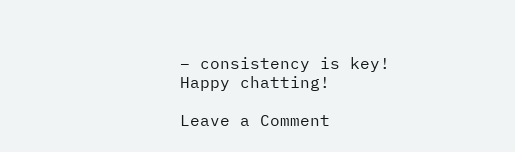– consistency is key! Happy chatting!

Leave a Comment